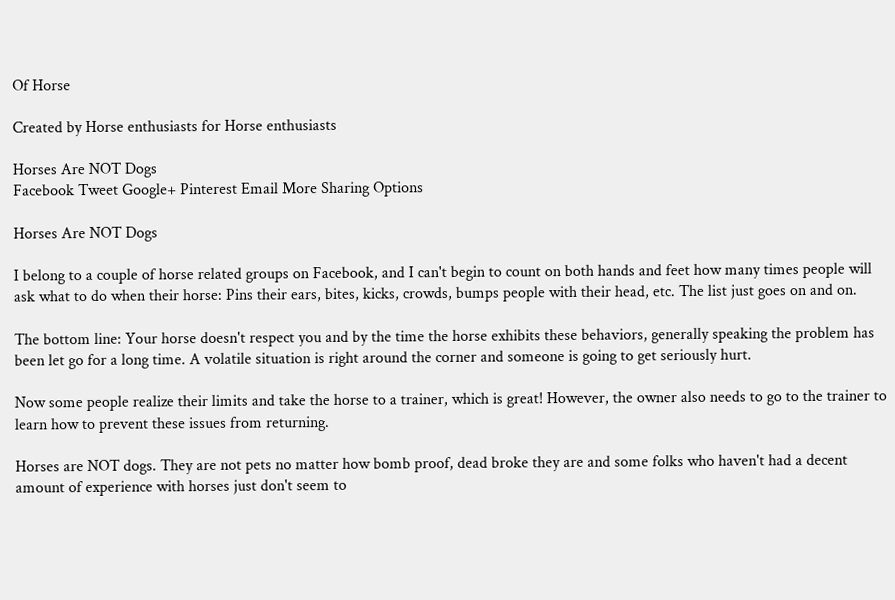Of Horse

Created by Horse enthusiasts for Horse enthusiasts

Horses Are NOT Dogs
Facebook Tweet Google+ Pinterest Email More Sharing Options

Horses Are NOT Dogs

I belong to a couple of horse related groups on Facebook, and I can't begin to count on both hands and feet how many times people will ask what to do when their horse: Pins their ears, bites, kicks, crowds, bumps people with their head, etc. The list just goes on and on.

The bottom line: Your horse doesn't respect you and by the time the horse exhibits these behaviors, generally speaking the problem has been let go for a long time. A volatile situation is right around the corner and someone is going to get seriously hurt.

Now some people realize their limits and take the horse to a trainer, which is great! However, the owner also needs to go to the trainer to learn how to prevent these issues from returning.

Horses are NOT dogs. They are not pets no matter how bomb proof, dead broke they are and some folks who haven't had a decent amount of experience with horses just don't seem to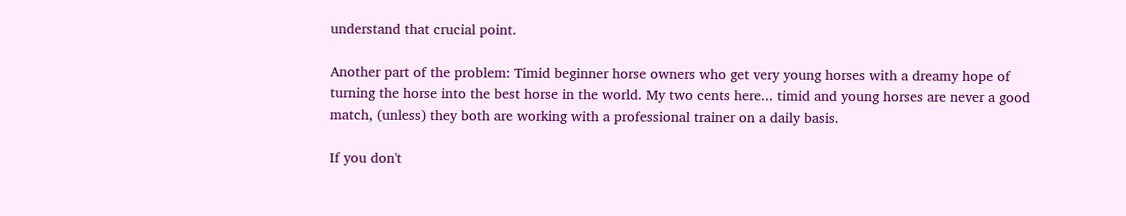understand that crucial point.

Another part of the problem: Timid beginner horse owners who get very young horses with a dreamy hope of turning the horse into the best horse in the world. My two cents here... timid and young horses are never a good match, (unless) they both are working with a professional trainer on a daily basis.

If you don't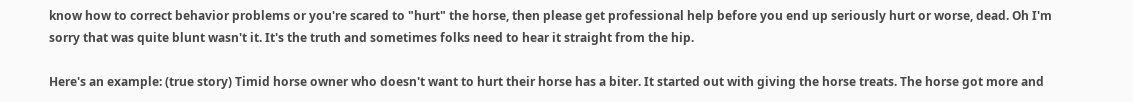know how to correct behavior problems or you're scared to "hurt" the horse, then please get professional help before you end up seriously hurt or worse, dead. Oh I'm sorry that was quite blunt wasn't it. It's the truth and sometimes folks need to hear it straight from the hip.

Here's an example: (true story) Timid horse owner who doesn't want to hurt their horse has a biter. It started out with giving the horse treats. The horse got more and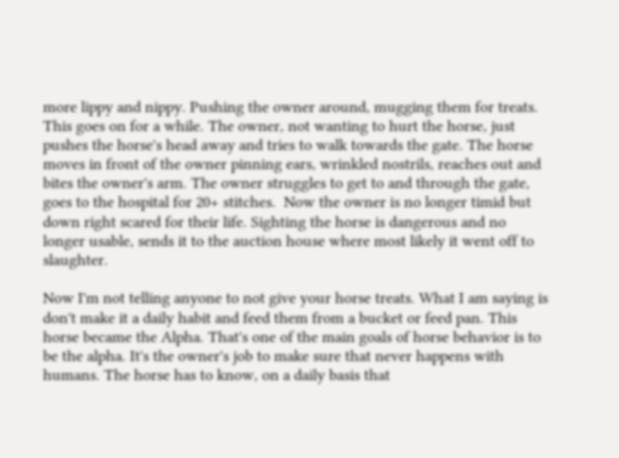more lippy and nippy. Pushing the owner around, mugging them for treats. This goes on for a while. The owner, not wanting to hurt the horse, just pushes the horse's head away and tries to walk towards the gate. The horse moves in front of the owner pinning ears, wrinkled nostrils, reaches out and bites the owner's arm. The owner struggles to get to and through the gate, goes to the hospital for 20+ stitches.  Now the owner is no longer timid but down right scared for their life. Sighting the horse is dangerous and no longer usable, sends it to the auction house where most likely it went off to slaughter.

Now I'm not telling anyone to not give your horse treats. What I am saying is don't make it a daily habit and feed them from a bucket or feed pan. This horse became the Alpha. That's one of the main goals of horse behavior is to be the alpha. It's the owner's job to make sure that never happens with humans. The horse has to know, on a daily basis that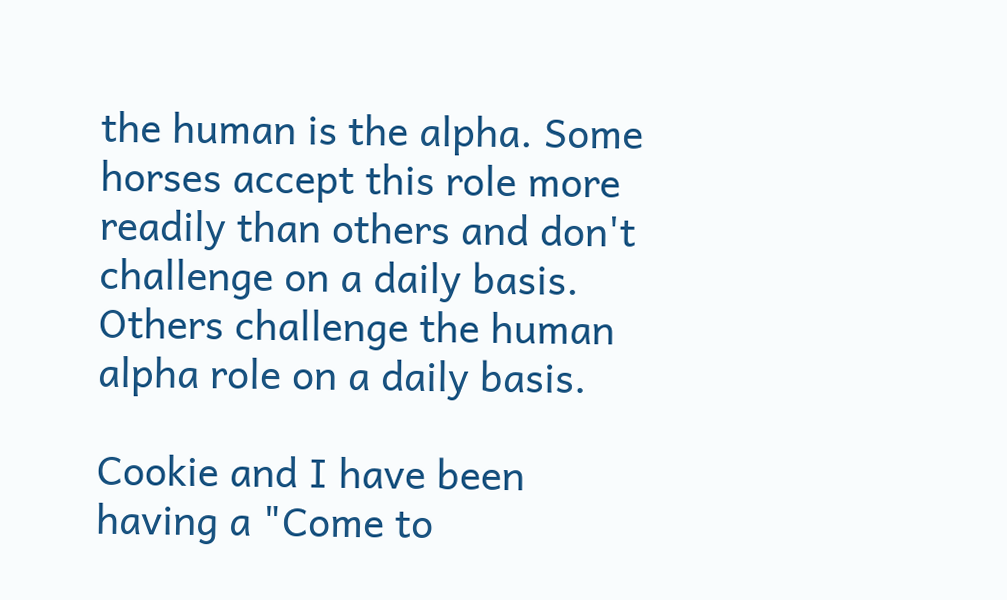the human is the alpha. Some horses accept this role more readily than others and don't challenge on a daily basis. Others challenge the human alpha role on a daily basis.

Cookie and I have been having a "Come to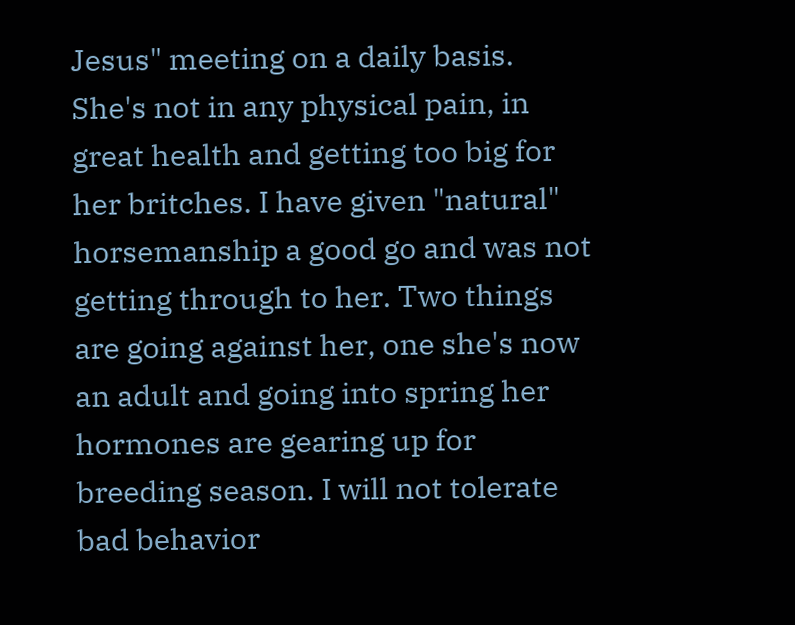Jesus" meeting on a daily basis. She's not in any physical pain, in great health and getting too big for her britches. I have given "natural" horsemanship a good go and was not getting through to her. Two things are going against her, one she's now an adult and going into spring her hormones are gearing up for breeding season. I will not tolerate bad behavior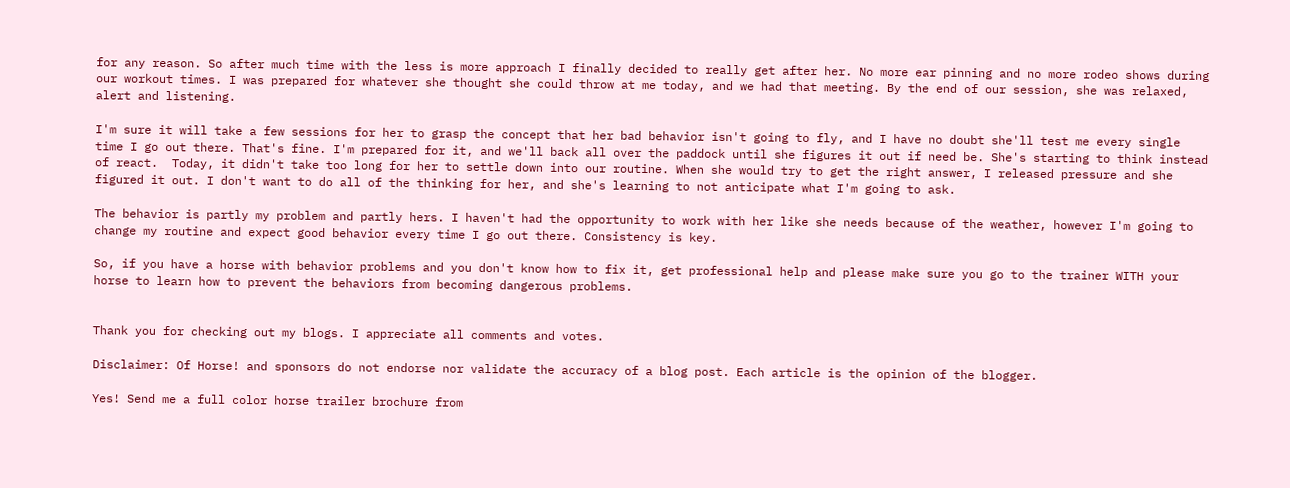for any reason. So after much time with the less is more approach I finally decided to really get after her. No more ear pinning and no more rodeo shows during our workout times. I was prepared for whatever she thought she could throw at me today, and we had that meeting. By the end of our session, she was relaxed, alert and listening.

I'm sure it will take a few sessions for her to grasp the concept that her bad behavior isn't going to fly, and I have no doubt she'll test me every single time I go out there. That's fine. I'm prepared for it, and we'll back all over the paddock until she figures it out if need be. She's starting to think instead of react.  Today, it didn't take too long for her to settle down into our routine. When she would try to get the right answer, I released pressure and she figured it out. I don't want to do all of the thinking for her, and she's learning to not anticipate what I'm going to ask.

The behavior is partly my problem and partly hers. I haven't had the opportunity to work with her like she needs because of the weather, however I'm going to change my routine and expect good behavior every time I go out there. Consistency is key.

So, if you have a horse with behavior problems and you don't know how to fix it, get professional help and please make sure you go to the trainer WITH your horse to learn how to prevent the behaviors from becoming dangerous problems.


Thank you for checking out my blogs. I appreciate all comments and votes.

Disclaimer: Of Horse! and sponsors do not endorse nor validate the accuracy of a blog post. Each article is the opinion of the blogger.

Yes! Send me a full color horse trailer brochure from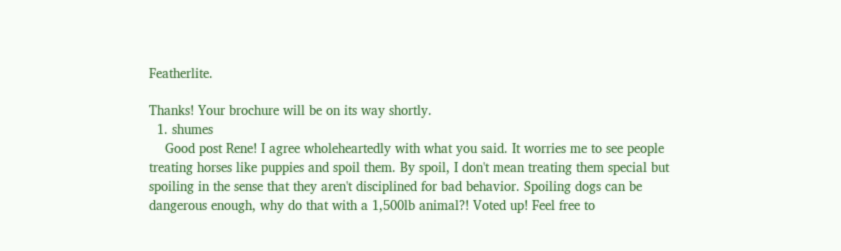Featherlite.

Thanks! Your brochure will be on its way shortly.
  1. shumes
    Good post Rene! I agree wholeheartedly with what you said. It worries me to see people treating horses like puppies and spoil them. By spoil, I don't mean treating them special but spoiling in the sense that they aren't disciplined for bad behavior. Spoiling dogs can be dangerous enough, why do that with a 1,500lb animal?! Voted up! Feel free to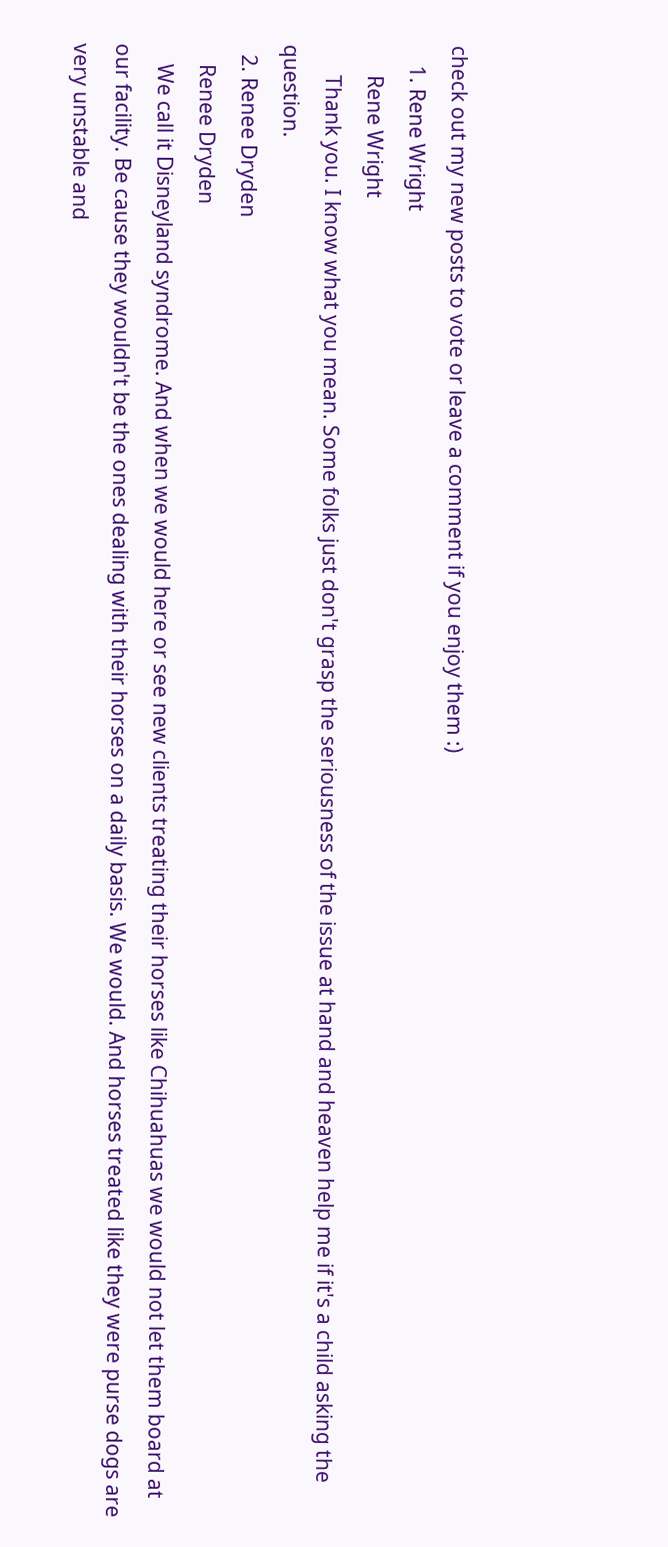check out my new posts to vote or leave a comment if you enjoy them :)
    1. Rene Wright
      Rene Wright
      Thank you. I know what you mean. Some folks just don't grasp the seriousness of the issue at hand and heaven help me if it's a child asking the question.
  2. Renee Dryden
    Renee Dryden
    We call it Disneyland syndrome. And when we would here or see new clients treating their horses like Chihuahuas we would not let them board at our facility. Be cause they wouldn't be the ones dealing with their horses on a daily basis. We would. And horses treated like they were purse dogs are very unstable and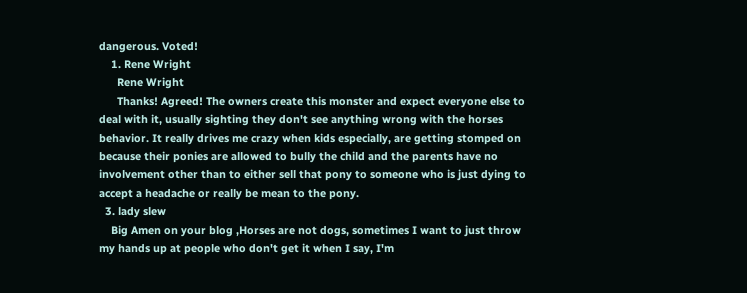dangerous. Voted!
    1. Rene Wright
      Rene Wright
      Thanks! Agreed! The owners create this monster and expect everyone else to deal with it, usually sighting they don't see anything wrong with the horses behavior. It really drives me crazy when kids especially, are getting stomped on because their ponies are allowed to bully the child and the parents have no involvement other than to either sell that pony to someone who is just dying to accept a headache or really be mean to the pony.
  3. lady slew
    Big Amen on your blog ,Horses are not dogs, sometimes I want to just throw my hands up at people who don't get it when I say, I'm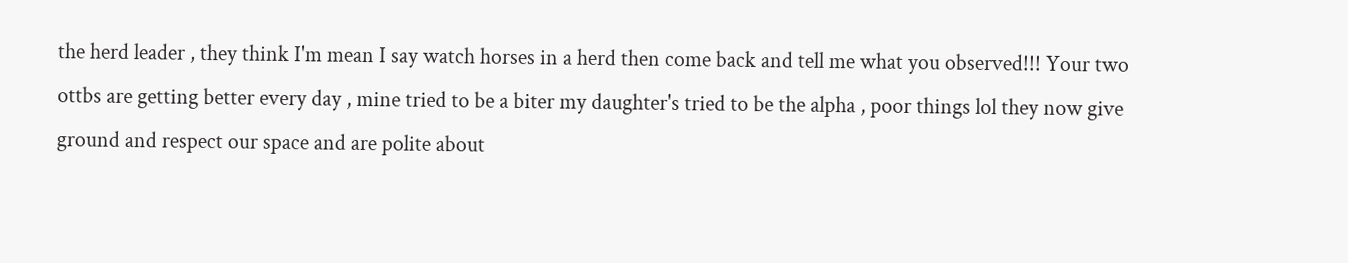the herd leader , they think I'm mean I say watch horses in a herd then come back and tell me what you observed!!! Your two ottbs are getting better every day , mine tried to be a biter my daughter's tried to be the alpha , poor things lol they now give ground and respect our space and are polite about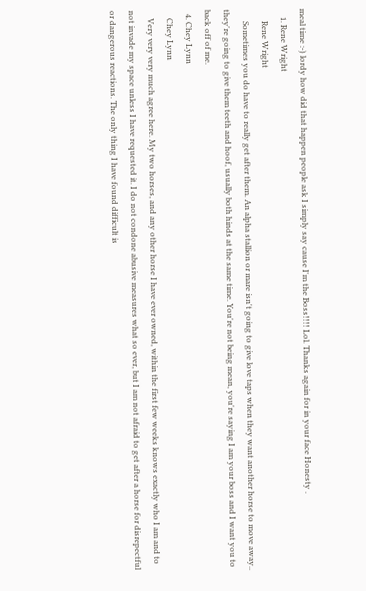meal time :-) lordy how did that happen people ask I simply say cause I'm the Boss!!!! Lol. Thanks again for in your face Honesty .
    1. Rene Wright
      Rene Wright
      Sometimes you do have to really get after them. An alpha stallion or mare isn't going to give love taps when they want another horse to move away.. they're going to give them teeth and hoof, usually both hinds at the same time. You're not being mean, you're saying I am your boss and I want you to back off of me.
  4. Chey Lynn
    Chey Lynn
    Very very very much agree here. My two horses, and any other horse I have ever owned, within the first few weeks knows exactly who I am and to not invade my space unless I have requested it. I do not condone abusive measures what so ever, but I am not afraid to get after a horse for disrepectful or dangerous reactions. The only thing I have found difficult is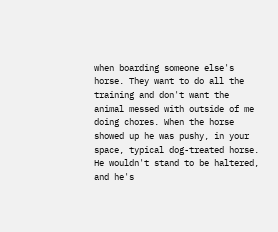when boarding someone else's horse. They want to do all the training and don't want the animal messed with outside of me doing chores. When the horse showed up he was pushy, in your space, typical dog-treated horse. He wouldn't stand to be haltered, and he's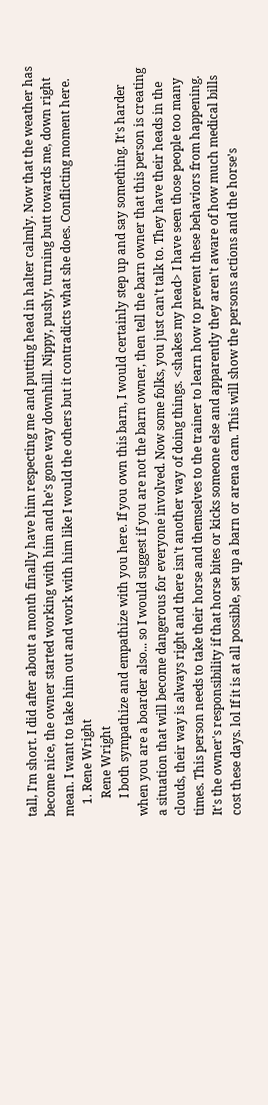tall, I'm short. I did after about a month finally have him respecting me and putting head in halter calmly. Now that the weather has become nice, the owner started working with him and he's gone way downhill. Nippy, pushy, turning butt towards me, down right mean. I want to take him out and work with him like I would the others but it contradicts what she does. Conflicting moment here.
    1. Rene Wright
      Rene Wright
      I both sympathize and empathize with you here. If you own this barn, I would certainly step up and say something. It's harder when you are a boarder also... so I would suggest if you are not the barn owner, then tell the barn owner that this person is creating a situation that will become dangerous for everyone involved. Now some folks, you just can't talk to. They have their heads in the clouds, their way is always right and there isn't another way of doing things. <shakes my head> I have seen those people too many times. This person needs to take their horse and themselves to the trainer to learn how to prevent these behaviors from happening. It's the owner's responsibility if that horse bites or kicks someone else and apparently they aren't aware of how much medical bills cost these days. lol If it is at all possible, set up a barn or arena cam. This will show the persons actions and the horse's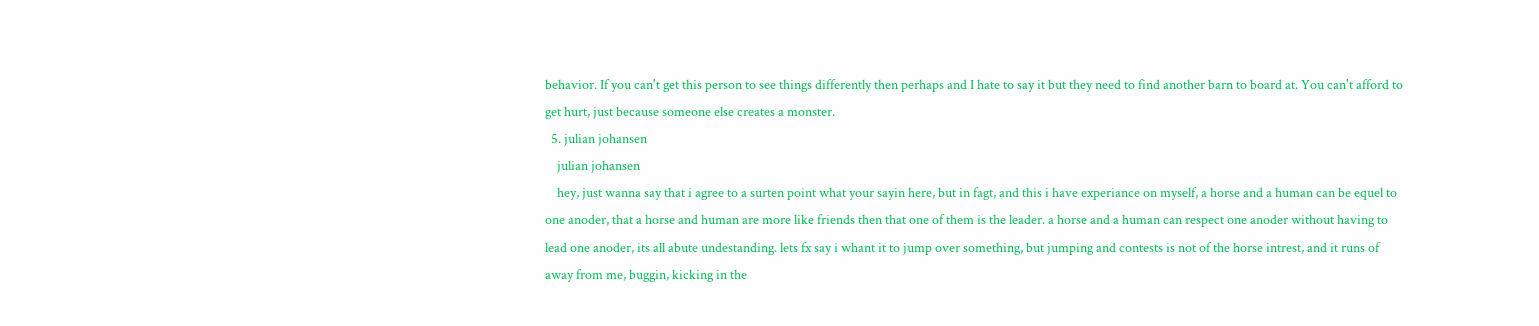behavior. If you can't get this person to see things differently then perhaps and I hate to say it but they need to find another barn to board at. You can't afford to get hurt, just because someone else creates a monster.
  5. julian johansen
    julian johansen
    hey, just wanna say that i agree to a surten point what your sayin here, but in fagt, and this i have experiance on myself, a horse and a human can be equel to one anoder, that a horse and human are more like friends then that one of them is the leader. a horse and a human can respect one anoder without having to lead one anoder, its all abute undestanding. lets fx say i whant it to jump over something, but jumping and contests is not of the horse intrest, and it runs of away from me, buggin, kicking in the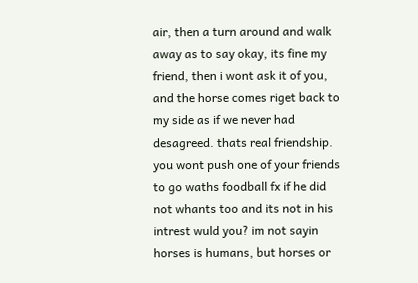air, then a turn around and walk away as to say okay, its fine my friend, then i wont ask it of you, and the horse comes riget back to my side as if we never had desagreed. thats real friendship. you wont push one of your friends to go waths foodball fx if he did not whants too and its not in his intrest wuld you? im not sayin horses is humans, but horses or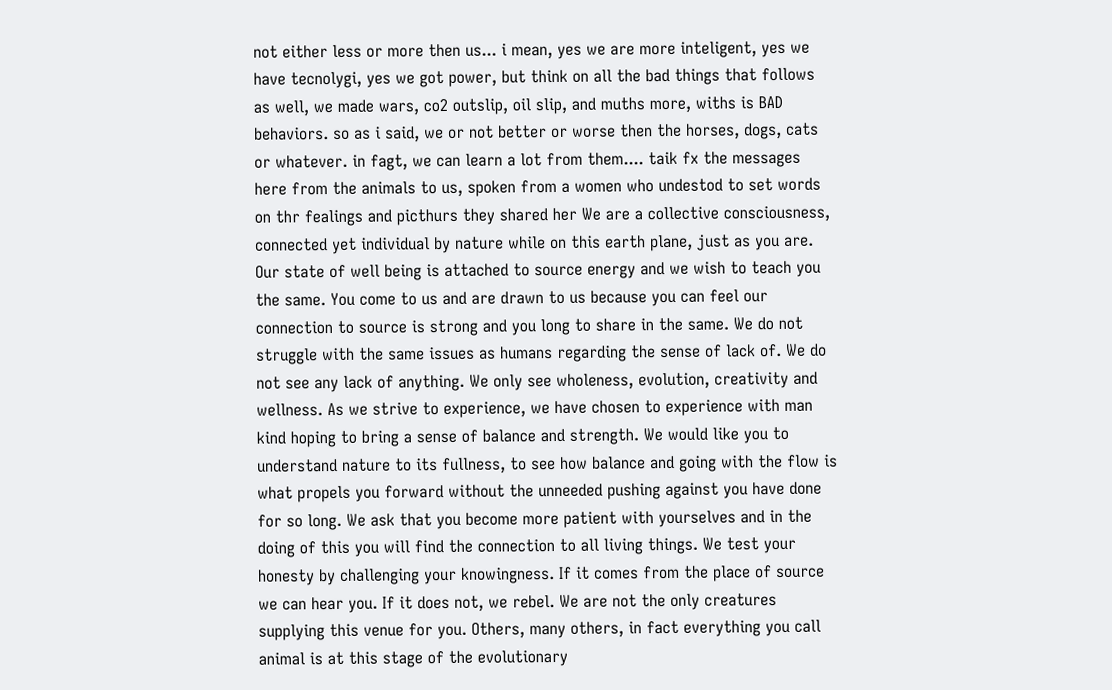not either less or more then us... i mean, yes we are more inteligent, yes we have tecnolygi, yes we got power, but think on all the bad things that follows as well, we made wars, co2 outslip, oil slip, and muths more, withs is BAD behaviors. so as i said, we or not better or worse then the horses, dogs, cats or whatever. in fagt, we can learn a lot from them.... taik fx the messages here from the animals to us, spoken from a women who undestod to set words on thr fealings and picthurs they shared her We are a collective consciousness, connected yet individual by nature while on this earth plane, just as you are. Our state of well being is attached to source energy and we wish to teach you the same. You come to us and are drawn to us because you can feel our connection to source is strong and you long to share in the same. We do not struggle with the same issues as humans regarding the sense of lack of. We do not see any lack of anything. We only see wholeness, evolution, creativity and wellness. As we strive to experience, we have chosen to experience with man kind hoping to bring a sense of balance and strength. We would like you to understand nature to its fullness, to see how balance and going with the flow is what propels you forward without the unneeded pushing against you have done for so long. We ask that you become more patient with yourselves and in the doing of this you will find the connection to all living things. We test your honesty by challenging your knowingness. If it comes from the place of source we can hear you. If it does not, we rebel. We are not the only creatures supplying this venue for you. Others, many others, in fact everything you call animal is at this stage of the evolutionary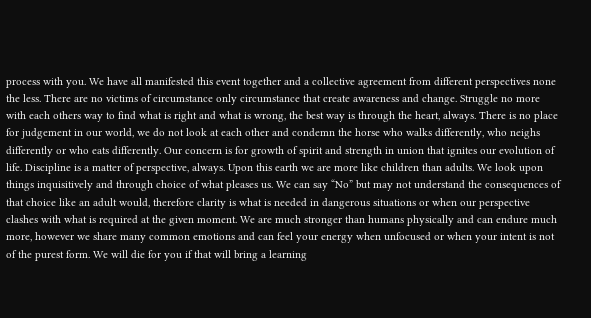process with you. We have all manifested this event together and a collective agreement from different perspectives none the less. There are no victims of circumstance only circumstance that create awareness and change. Struggle no more with each others way to find what is right and what is wrong, the best way is through the heart, always. There is no place for judgement in our world, we do not look at each other and condemn the horse who walks differently, who neighs differently or who eats differently. Our concern is for growth of spirit and strength in union that ignites our evolution of life. Discipline is a matter of perspective, always. Upon this earth we are more like children than adults. We look upon things inquisitively and through choice of what pleases us. We can say “No” but may not understand the consequences of that choice like an adult would, therefore clarity is what is needed in dangerous situations or when our perspective clashes with what is required at the given moment. We are much stronger than humans physically and can endure much more, however we share many common emotions and can feel your energy when unfocused or when your intent is not of the purest form. We will die for you if that will bring a learning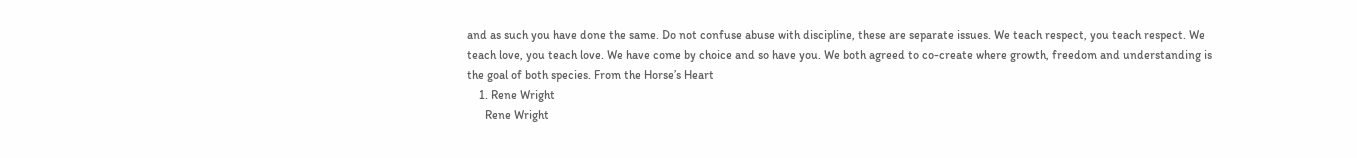and as such you have done the same. Do not confuse abuse with discipline, these are separate issues. We teach respect, you teach respect. We teach love, you teach love. We have come by choice and so have you. We both agreed to co-create where growth, freedom and understanding is the goal of both species. From the Horse’s Heart
    1. Rene Wright
      Rene Wright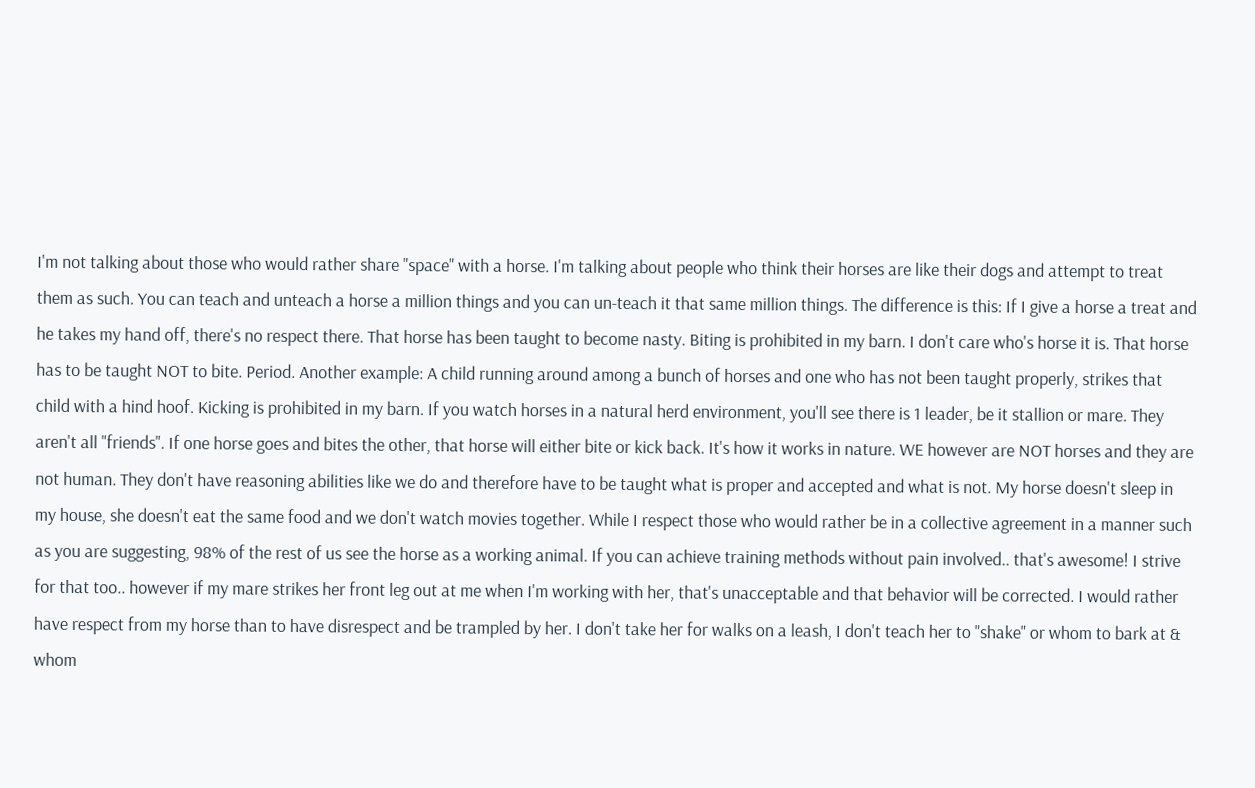I'm not talking about those who would rather share "space" with a horse. I'm talking about people who think their horses are like their dogs and attempt to treat them as such. You can teach and unteach a horse a million things and you can un-teach it that same million things. The difference is this: If I give a horse a treat and he takes my hand off, there's no respect there. That horse has been taught to become nasty. Biting is prohibited in my barn. I don't care who's horse it is. That horse has to be taught NOT to bite. Period. Another example: A child running around among a bunch of horses and one who has not been taught properly, strikes that child with a hind hoof. Kicking is prohibited in my barn. If you watch horses in a natural herd environment, you'll see there is 1 leader, be it stallion or mare. They aren't all "friends". If one horse goes and bites the other, that horse will either bite or kick back. It's how it works in nature. WE however are NOT horses and they are not human. They don't have reasoning abilities like we do and therefore have to be taught what is proper and accepted and what is not. My horse doesn't sleep in my house, she doesn't eat the same food and we don't watch movies together. While I respect those who would rather be in a collective agreement in a manner such as you are suggesting, 98% of the rest of us see the horse as a working animal. If you can achieve training methods without pain involved.. that's awesome! I strive for that too.. however if my mare strikes her front leg out at me when I'm working with her, that's unacceptable and that behavior will be corrected. I would rather have respect from my horse than to have disrespect and be trampled by her. I don't take her for walks on a leash, I don't teach her to "shake" or whom to bark at & whom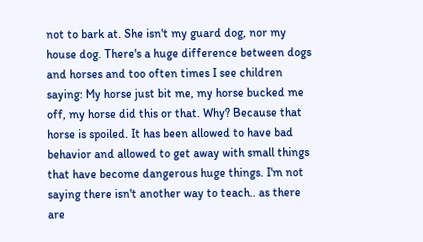not to bark at. She isn't my guard dog, nor my house dog. There's a huge difference between dogs and horses and too often times I see children saying: My horse just bit me, my horse bucked me off, my horse did this or that. Why? Because that horse is spoiled. It has been allowed to have bad behavior and allowed to get away with small things that have become dangerous huge things. I'm not saying there isn't another way to teach.. as there are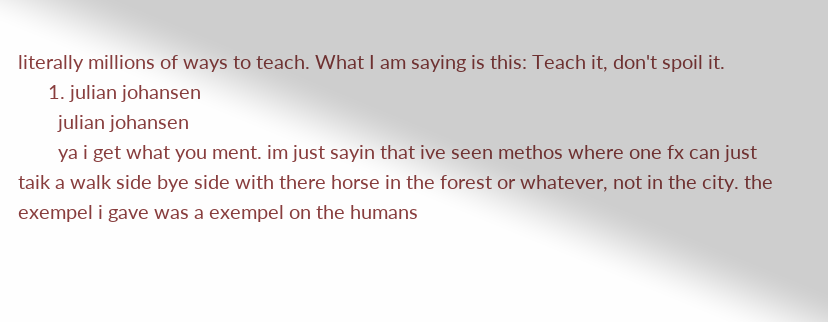literally millions of ways to teach. What I am saying is this: Teach it, don't spoil it.
      1. julian johansen
        julian johansen
        ya i get what you ment. im just sayin that ive seen methos where one fx can just taik a walk side bye side with there horse in the forest or whatever, not in the city. the exempel i gave was a exempel on the humans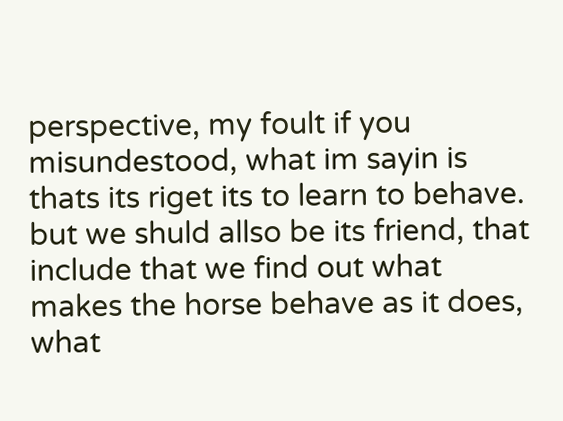perspective, my foult if you misundestood, what im sayin is thats its riget its to learn to behave. but we shuld allso be its friend, that include that we find out what makes the horse behave as it does, what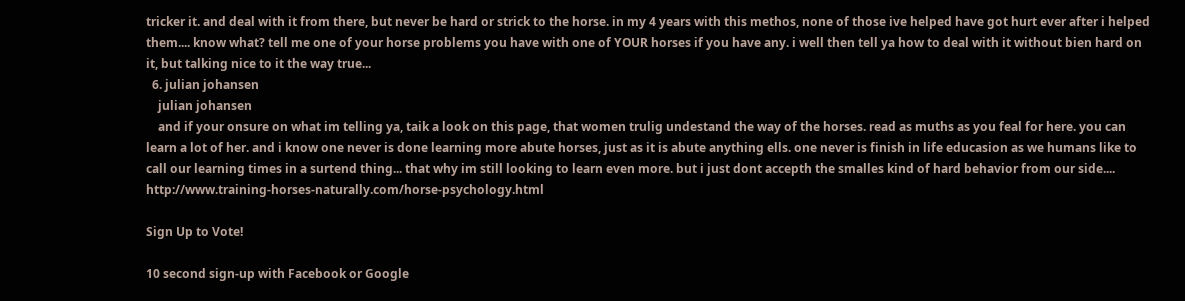tricker it. and deal with it from there, but never be hard or strick to the horse. in my 4 years with this methos, none of those ive helped have got hurt ever after i helped them.... know what? tell me one of your horse problems you have with one of YOUR horses if you have any. i well then tell ya how to deal with it without bien hard on it, but talking nice to it the way true...
  6. julian johansen
    julian johansen
    and if your onsure on what im telling ya, taik a look on this page, that women trulig undestand the way of the horses. read as muths as you feal for here. you can learn a lot of her. and i know one never is done learning more abute horses, just as it is abute anything ells. one never is finish in life educasion as we humans like to call our learning times in a surtend thing... that why im still looking to learn even more. but i just dont accepth the smalles kind of hard behavior from our side.... http://www.training-horses-naturally.com/horse-psychology.html

Sign Up to Vote!

10 second sign-up with Facebook or Google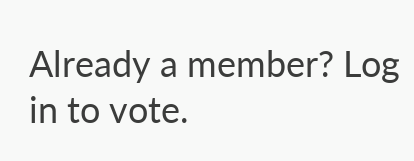Already a member? Log in to vote.